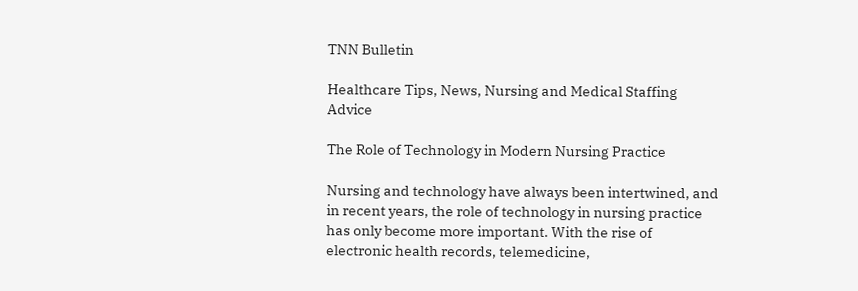TNN Bulletin

Healthcare Tips, News, Nursing and Medical Staffing Advice

The Role of Technology in Modern Nursing Practice

Nursing and technology have always been intertwined, and in recent years, the role of technology in nursing practice has only become more important. With the rise of electronic health records, telemedicine,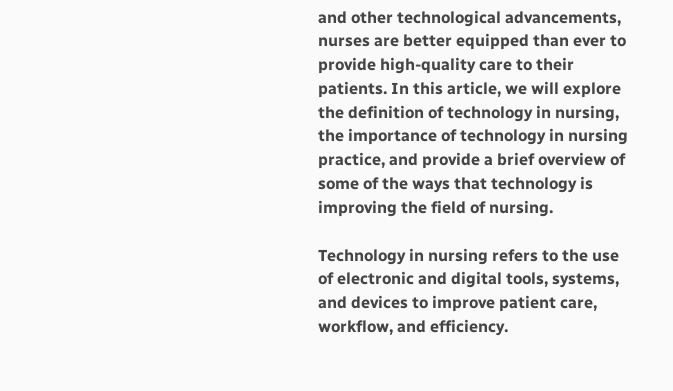and other technological advancements, nurses are better equipped than ever to provide high-quality care to their patients. In this article, we will explore the definition of technology in nursing, the importance of technology in nursing practice, and provide a brief overview of some of the ways that technology is improving the field of nursing.

Technology in nursing refers to the use of electronic and digital tools, systems, and devices to improve patient care, workflow, and efficiency.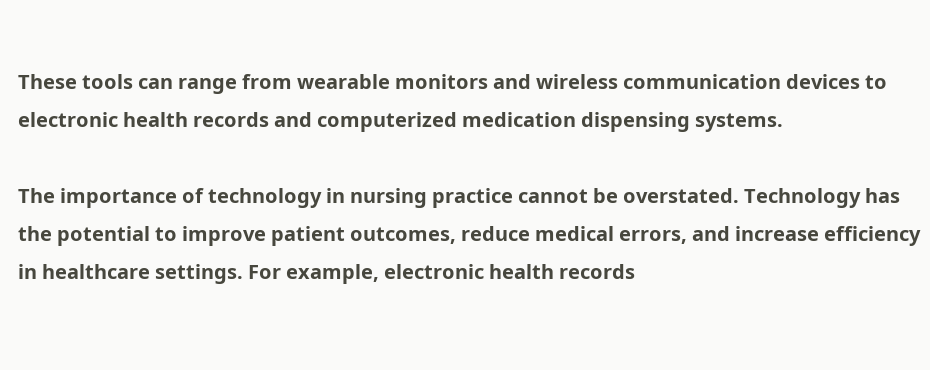These tools can range from wearable monitors and wireless communication devices to electronic health records and computerized medication dispensing systems.

The importance of technology in nursing practice cannot be overstated. Technology has the potential to improve patient outcomes, reduce medical errors, and increase efficiency in healthcare settings. For example, electronic health records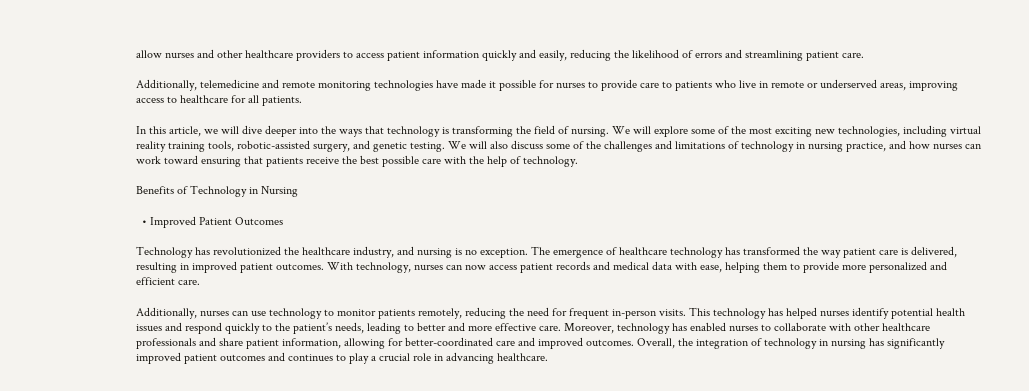allow nurses and other healthcare providers to access patient information quickly and easily, reducing the likelihood of errors and streamlining patient care.

Additionally, telemedicine and remote monitoring technologies have made it possible for nurses to provide care to patients who live in remote or underserved areas, improving access to healthcare for all patients.

In this article, we will dive deeper into the ways that technology is transforming the field of nursing. We will explore some of the most exciting new technologies, including virtual reality training tools, robotic-assisted surgery, and genetic testing. We will also discuss some of the challenges and limitations of technology in nursing practice, and how nurses can work toward ensuring that patients receive the best possible care with the help of technology.

Benefits of Technology in Nursing

  • Improved Patient Outcomes

Technology has revolutionized the healthcare industry, and nursing is no exception. The emergence of healthcare technology has transformed the way patient care is delivered, resulting in improved patient outcomes. With technology, nurses can now access patient records and medical data with ease, helping them to provide more personalized and efficient care.

Additionally, nurses can use technology to monitor patients remotely, reducing the need for frequent in-person visits. This technology has helped nurses identify potential health issues and respond quickly to the patient’s needs, leading to better and more effective care. Moreover, technology has enabled nurses to collaborate with other healthcare professionals and share patient information, allowing for better-coordinated care and improved outcomes. Overall, the integration of technology in nursing has significantly improved patient outcomes and continues to play a crucial role in advancing healthcare.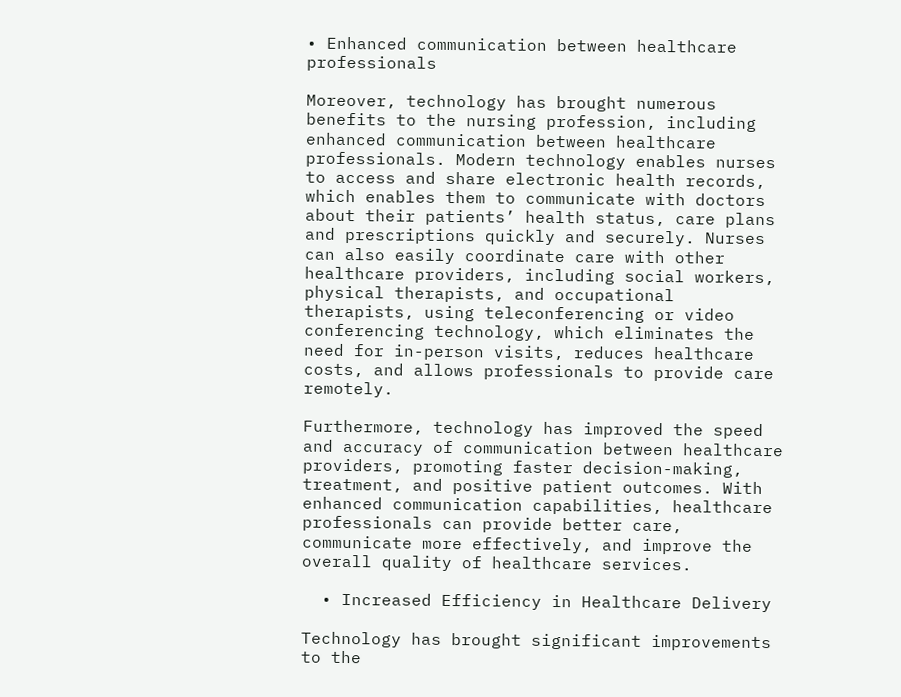• Enhanced communication between healthcare professionals

Moreover, technology has brought numerous benefits to the nursing profession, including enhanced communication between healthcare professionals. Modern technology enables nurses to access and share electronic health records, which enables them to communicate with doctors about their patients’ health status, care plans and prescriptions quickly and securely. Nurses can also easily coordinate care with other healthcare providers, including social workers, physical therapists, and occupational therapists, using teleconferencing or video conferencing technology, which eliminates the need for in-person visits, reduces healthcare costs, and allows professionals to provide care remotely.

Furthermore, technology has improved the speed and accuracy of communication between healthcare providers, promoting faster decision-making, treatment, and positive patient outcomes. With enhanced communication capabilities, healthcare professionals can provide better care, communicate more effectively, and improve the overall quality of healthcare services.

  • Increased Efficiency in Healthcare Delivery

Technology has brought significant improvements to the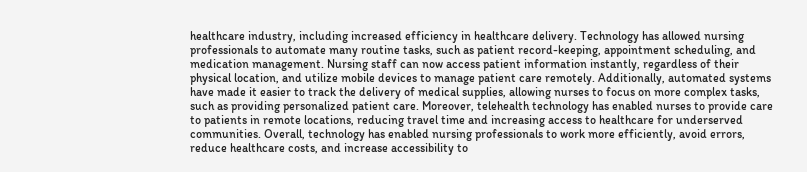healthcare industry, including increased efficiency in healthcare delivery. Technology has allowed nursing professionals to automate many routine tasks, such as patient record-keeping, appointment scheduling, and medication management. Nursing staff can now access patient information instantly, regardless of their physical location, and utilize mobile devices to manage patient care remotely. Additionally, automated systems have made it easier to track the delivery of medical supplies, allowing nurses to focus on more complex tasks, such as providing personalized patient care. Moreover, telehealth technology has enabled nurses to provide care to patients in remote locations, reducing travel time and increasing access to healthcare for underserved communities. Overall, technology has enabled nursing professionals to work more efficiently, avoid errors, reduce healthcare costs, and increase accessibility to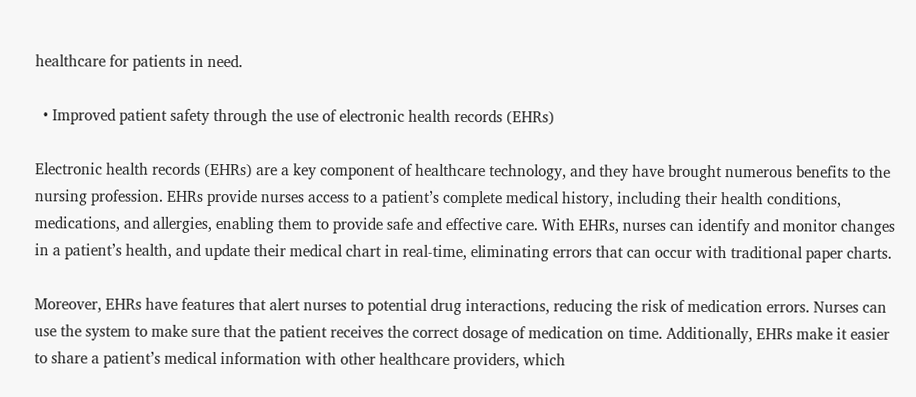healthcare for patients in need.

  • Improved patient safety through the use of electronic health records (EHRs)

Electronic health records (EHRs) are a key component of healthcare technology, and they have brought numerous benefits to the nursing profession. EHRs provide nurses access to a patient’s complete medical history, including their health conditions, medications, and allergies, enabling them to provide safe and effective care. With EHRs, nurses can identify and monitor changes in a patient’s health, and update their medical chart in real-time, eliminating errors that can occur with traditional paper charts.

Moreover, EHRs have features that alert nurses to potential drug interactions, reducing the risk of medication errors. Nurses can use the system to make sure that the patient receives the correct dosage of medication on time. Additionally, EHRs make it easier to share a patient’s medical information with other healthcare providers, which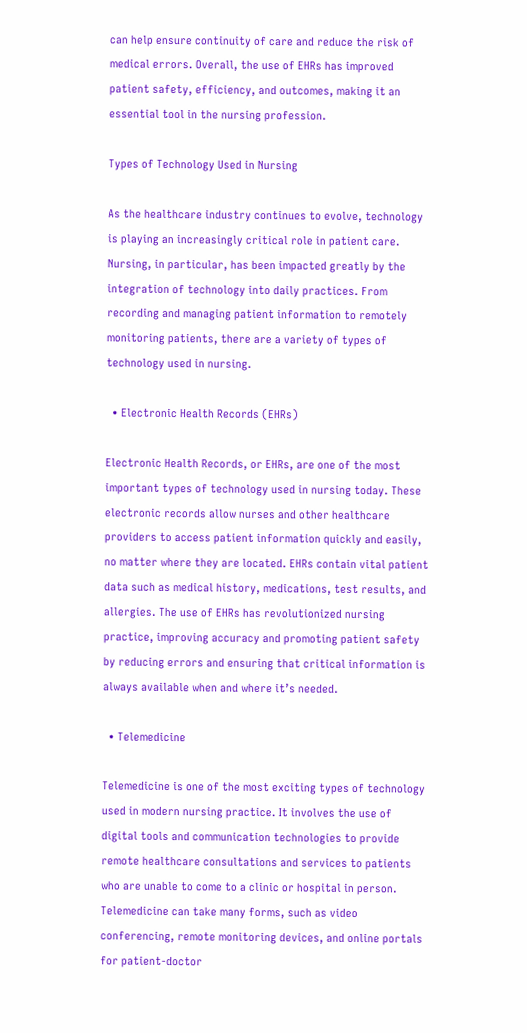can help ensure continuity of care and reduce the risk of medical errors. Overall, the use of EHRs has improved patient safety, efficiency, and outcomes, making it an essential tool in the nursing profession.

Types of Technology Used in Nursing

As the healthcare industry continues to evolve, technology is playing an increasingly critical role in patient care. Nursing, in particular, has been impacted greatly by the integration of technology into daily practices. From recording and managing patient information to remotely monitoring patients, there are a variety of types of technology used in nursing.

  • Electronic Health Records (EHRs)

Electronic Health Records, or EHRs, are one of the most important types of technology used in nursing today. These electronic records allow nurses and other healthcare providers to access patient information quickly and easily, no matter where they are located. EHRs contain vital patient data such as medical history, medications, test results, and allergies. The use of EHRs has revolutionized nursing practice, improving accuracy and promoting patient safety by reducing errors and ensuring that critical information is always available when and where it’s needed.

  • Telemedicine

Telemedicine is one of the most exciting types of technology used in modern nursing practice. It involves the use of digital tools and communication technologies to provide remote healthcare consultations and services to patients who are unable to come to a clinic or hospital in person. Telemedicine can take many forms, such as video conferencing, remote monitoring devices, and online portals for patient-doctor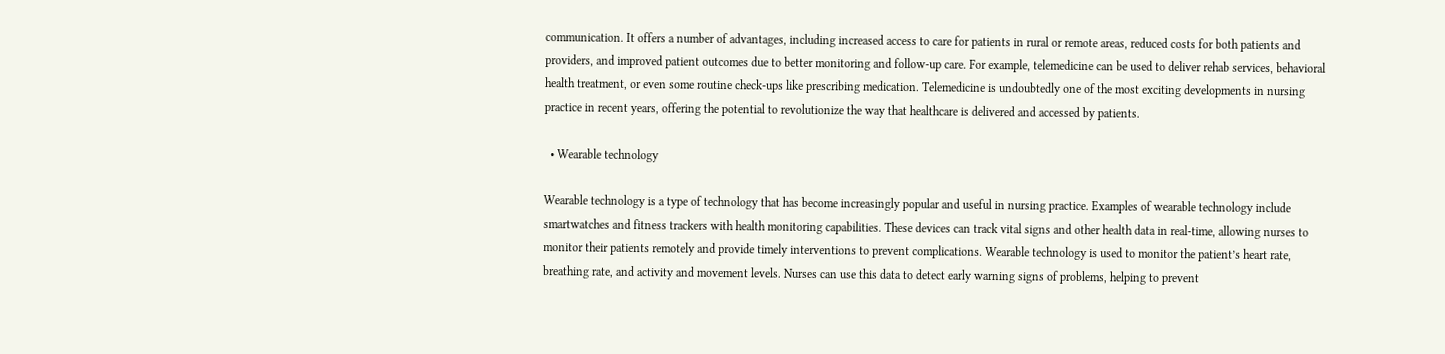communication. It offers a number of advantages, including increased access to care for patients in rural or remote areas, reduced costs for both patients and providers, and improved patient outcomes due to better monitoring and follow-up care. For example, telemedicine can be used to deliver rehab services, behavioral health treatment, or even some routine check-ups like prescribing medication. Telemedicine is undoubtedly one of the most exciting developments in nursing practice in recent years, offering the potential to revolutionize the way that healthcare is delivered and accessed by patients.

  • Wearable technology

Wearable technology is a type of technology that has become increasingly popular and useful in nursing practice. Examples of wearable technology include smartwatches and fitness trackers with health monitoring capabilities. These devices can track vital signs and other health data in real-time, allowing nurses to monitor their patients remotely and provide timely interventions to prevent complications. Wearable technology is used to monitor the patient’s heart rate, breathing rate, and activity and movement levels. Nurses can use this data to detect early warning signs of problems, helping to prevent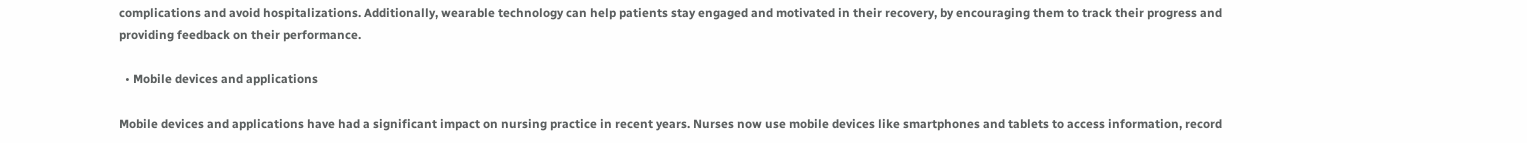complications and avoid hospitalizations. Additionally, wearable technology can help patients stay engaged and motivated in their recovery, by encouraging them to track their progress and providing feedback on their performance.

  • Mobile devices and applications

Mobile devices and applications have had a significant impact on nursing practice in recent years. Nurses now use mobile devices like smartphones and tablets to access information, record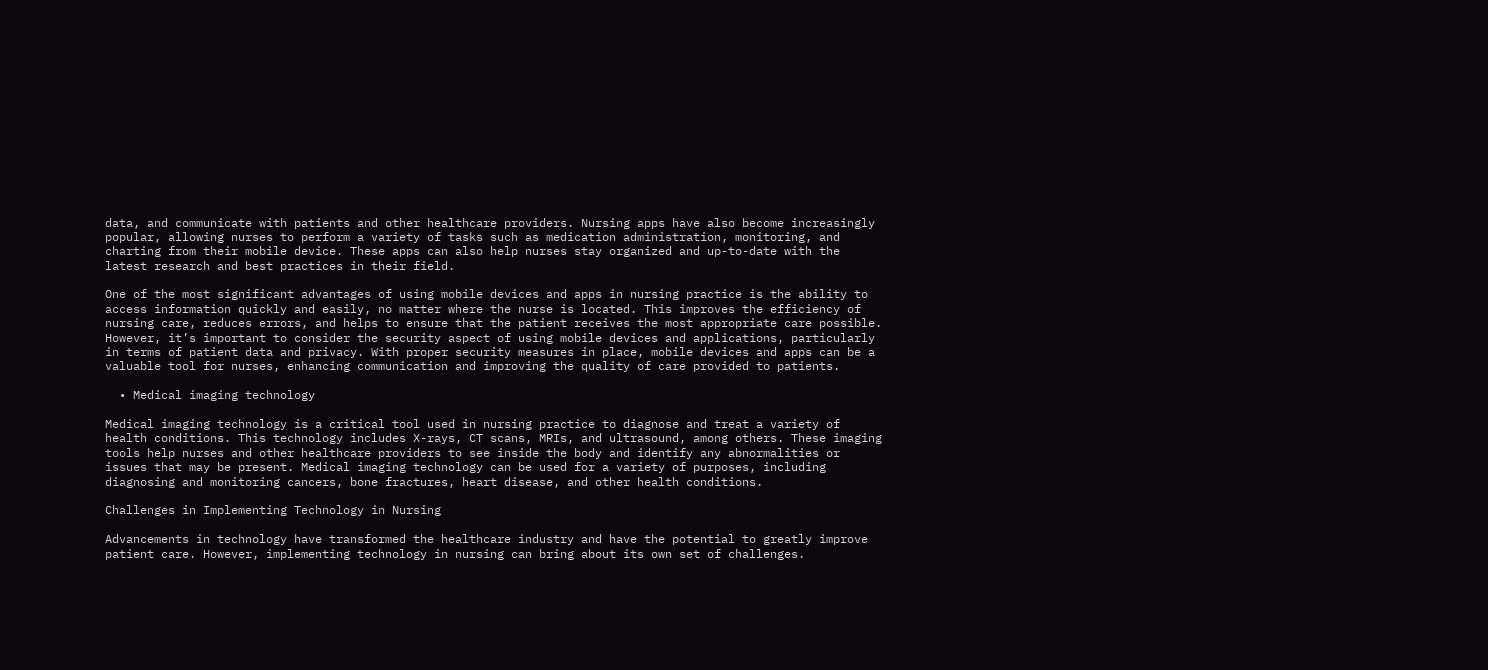data, and communicate with patients and other healthcare providers. Nursing apps have also become increasingly popular, allowing nurses to perform a variety of tasks such as medication administration, monitoring, and charting from their mobile device. These apps can also help nurses stay organized and up-to-date with the latest research and best practices in their field.

One of the most significant advantages of using mobile devices and apps in nursing practice is the ability to access information quickly and easily, no matter where the nurse is located. This improves the efficiency of nursing care, reduces errors, and helps to ensure that the patient receives the most appropriate care possible. However, it’s important to consider the security aspect of using mobile devices and applications, particularly in terms of patient data and privacy. With proper security measures in place, mobile devices and apps can be a valuable tool for nurses, enhancing communication and improving the quality of care provided to patients.

  • Medical imaging technology

Medical imaging technology is a critical tool used in nursing practice to diagnose and treat a variety of health conditions. This technology includes X-rays, CT scans, MRIs, and ultrasound, among others. These imaging tools help nurses and other healthcare providers to see inside the body and identify any abnormalities or issues that may be present. Medical imaging technology can be used for a variety of purposes, including diagnosing and monitoring cancers, bone fractures, heart disease, and other health conditions.

Challenges in Implementing Technology in Nursing

Advancements in technology have transformed the healthcare industry and have the potential to greatly improve patient care. However, implementing technology in nursing can bring about its own set of challenges.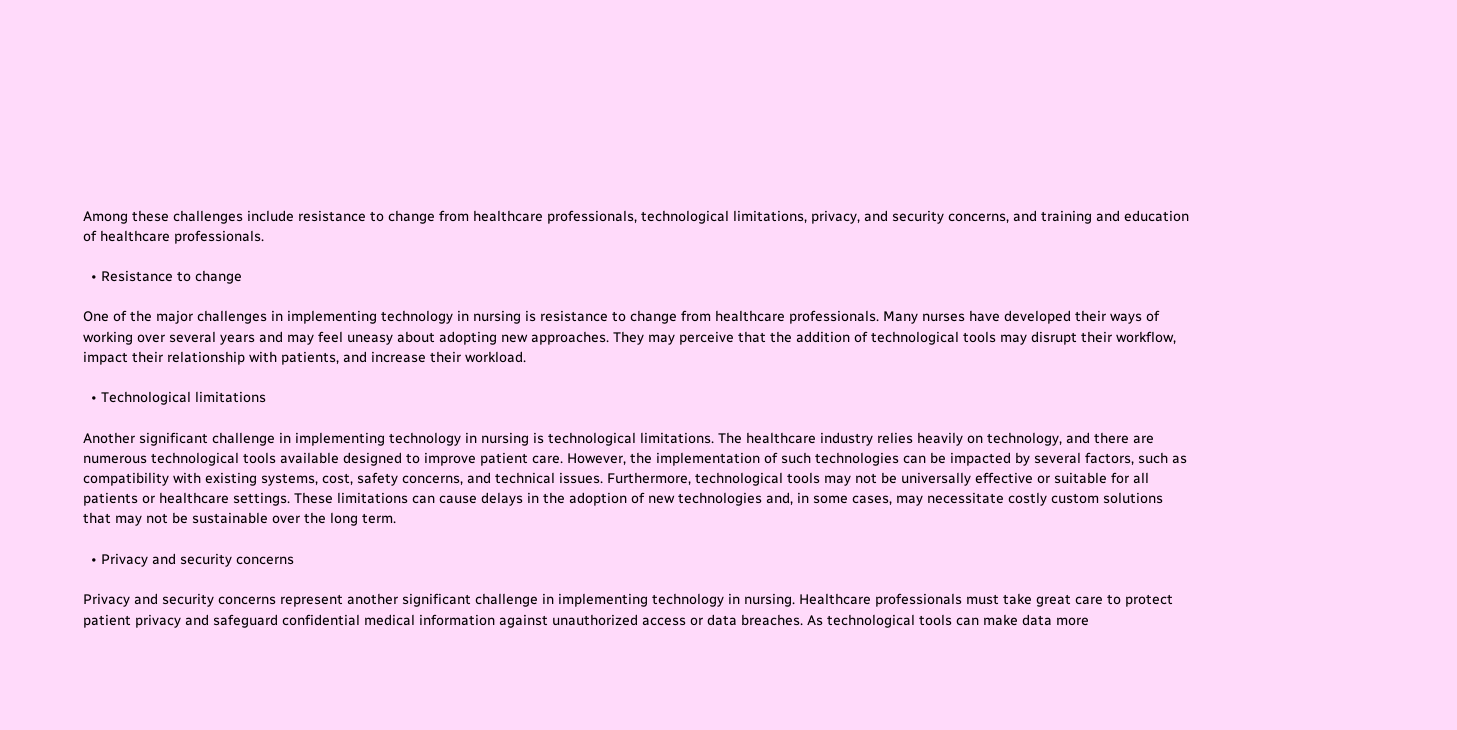Among these challenges include resistance to change from healthcare professionals, technological limitations, privacy, and security concerns, and training and education of healthcare professionals.

  • Resistance to change

One of the major challenges in implementing technology in nursing is resistance to change from healthcare professionals. Many nurses have developed their ways of working over several years and may feel uneasy about adopting new approaches. They may perceive that the addition of technological tools may disrupt their workflow, impact their relationship with patients, and increase their workload.

  • Technological limitations

Another significant challenge in implementing technology in nursing is technological limitations. The healthcare industry relies heavily on technology, and there are numerous technological tools available designed to improve patient care. However, the implementation of such technologies can be impacted by several factors, such as compatibility with existing systems, cost, safety concerns, and technical issues. Furthermore, technological tools may not be universally effective or suitable for all patients or healthcare settings. These limitations can cause delays in the adoption of new technologies and, in some cases, may necessitate costly custom solutions that may not be sustainable over the long term.

  • Privacy and security concerns

Privacy and security concerns represent another significant challenge in implementing technology in nursing. Healthcare professionals must take great care to protect patient privacy and safeguard confidential medical information against unauthorized access or data breaches. As technological tools can make data more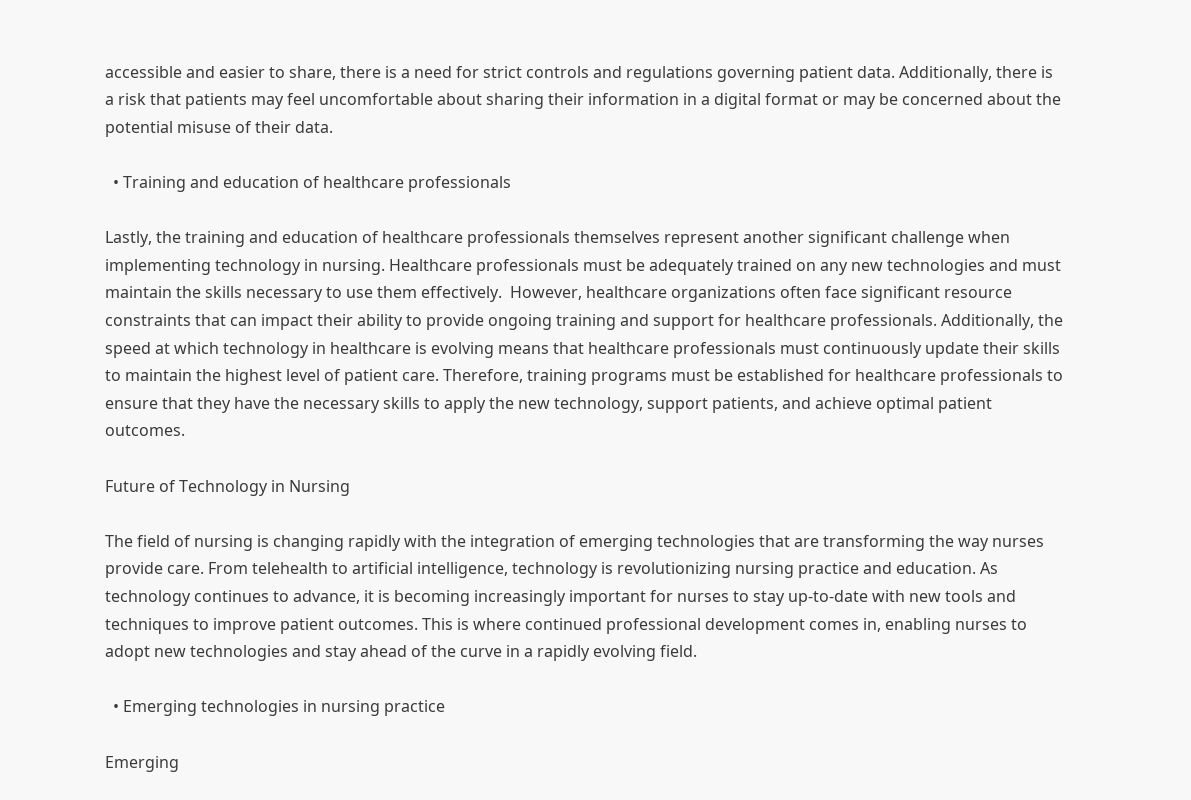accessible and easier to share, there is a need for strict controls and regulations governing patient data. Additionally, there is a risk that patients may feel uncomfortable about sharing their information in a digital format or may be concerned about the potential misuse of their data.

  • Training and education of healthcare professionals

Lastly, the training and education of healthcare professionals themselves represent another significant challenge when implementing technology in nursing. Healthcare professionals must be adequately trained on any new technologies and must maintain the skills necessary to use them effectively.  However, healthcare organizations often face significant resource constraints that can impact their ability to provide ongoing training and support for healthcare professionals. Additionally, the speed at which technology in healthcare is evolving means that healthcare professionals must continuously update their skills to maintain the highest level of patient care. Therefore, training programs must be established for healthcare professionals to ensure that they have the necessary skills to apply the new technology, support patients, and achieve optimal patient outcomes.

Future of Technology in Nursing

The field of nursing is changing rapidly with the integration of emerging technologies that are transforming the way nurses provide care. From telehealth to artificial intelligence, technology is revolutionizing nursing practice and education. As technology continues to advance, it is becoming increasingly important for nurses to stay up-to-date with new tools and techniques to improve patient outcomes. This is where continued professional development comes in, enabling nurses to adopt new technologies and stay ahead of the curve in a rapidly evolving field.

  • Emerging technologies in nursing practice

Emerging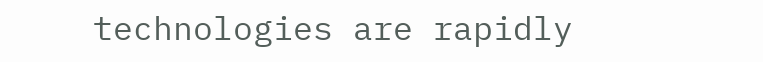technologies are rapidly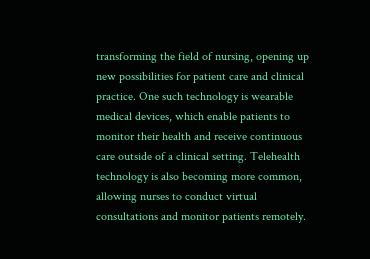transforming the field of nursing, opening up new possibilities for patient care and clinical practice. One such technology is wearable medical devices, which enable patients to monitor their health and receive continuous care outside of a clinical setting. Telehealth technology is also becoming more common, allowing nurses to conduct virtual consultations and monitor patients remotely.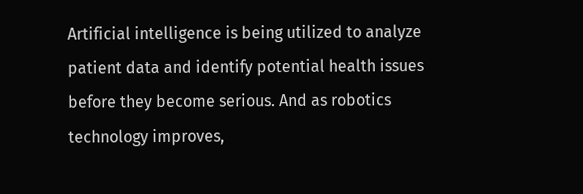Artificial intelligence is being utilized to analyze patient data and identify potential health issues before they become serious. And as robotics technology improves,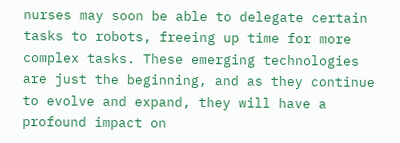nurses may soon be able to delegate certain tasks to robots, freeing up time for more complex tasks. These emerging technologies are just the beginning, and as they continue to evolve and expand, they will have a profound impact on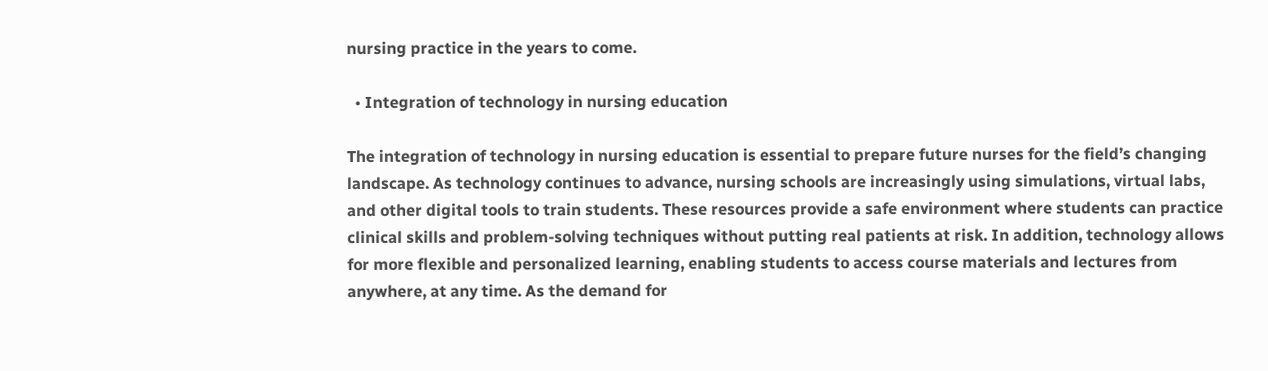nursing practice in the years to come.

  • Integration of technology in nursing education

The integration of technology in nursing education is essential to prepare future nurses for the field’s changing landscape. As technology continues to advance, nursing schools are increasingly using simulations, virtual labs, and other digital tools to train students. These resources provide a safe environment where students can practice clinical skills and problem-solving techniques without putting real patients at risk. In addition, technology allows for more flexible and personalized learning, enabling students to access course materials and lectures from anywhere, at any time. As the demand for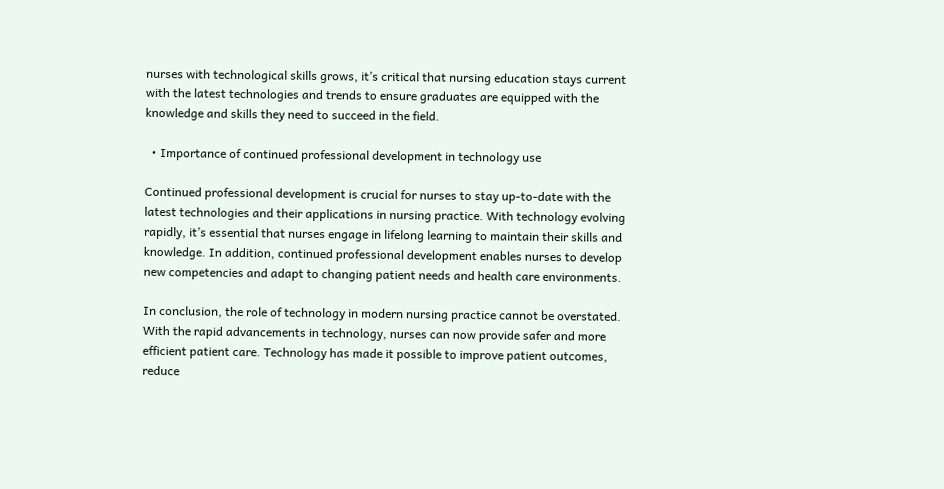nurses with technological skills grows, it’s critical that nursing education stays current with the latest technologies and trends to ensure graduates are equipped with the knowledge and skills they need to succeed in the field.

  • Importance of continued professional development in technology use

Continued professional development is crucial for nurses to stay up-to-date with the latest technologies and their applications in nursing practice. With technology evolving rapidly, it’s essential that nurses engage in lifelong learning to maintain their skills and knowledge. In addition, continued professional development enables nurses to develop new competencies and adapt to changing patient needs and health care environments.

In conclusion, the role of technology in modern nursing practice cannot be overstated. With the rapid advancements in technology, nurses can now provide safer and more efficient patient care. Technology has made it possible to improve patient outcomes, reduce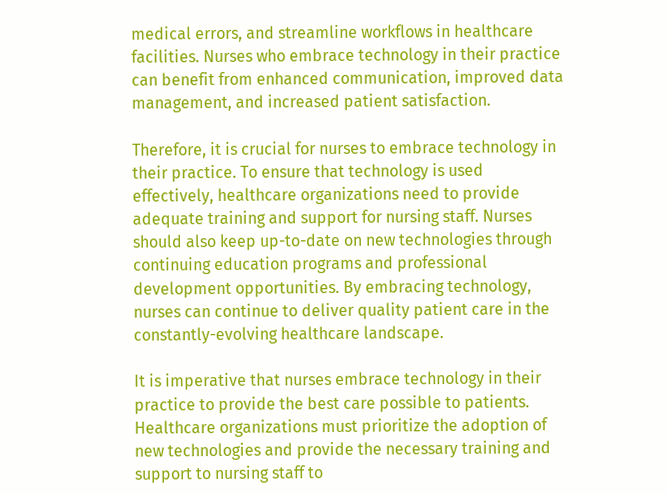medical errors, and streamline workflows in healthcare facilities. Nurses who embrace technology in their practice can benefit from enhanced communication, improved data management, and increased patient satisfaction.

Therefore, it is crucial for nurses to embrace technology in their practice. To ensure that technology is used effectively, healthcare organizations need to provide adequate training and support for nursing staff. Nurses should also keep up-to-date on new technologies through continuing education programs and professional development opportunities. By embracing technology, nurses can continue to deliver quality patient care in the constantly-evolving healthcare landscape.

It is imperative that nurses embrace technology in their practice to provide the best care possible to patients. Healthcare organizations must prioritize the adoption of new technologies and provide the necessary training and support to nursing staff to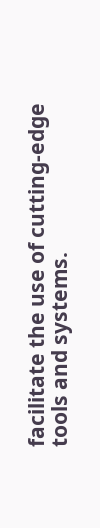facilitate the use of cutting-edge tools and systems.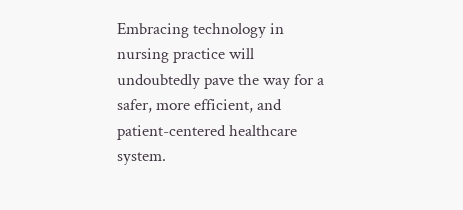Embracing technology in nursing practice will undoubtedly pave the way for a safer, more efficient, and patient-centered healthcare system.